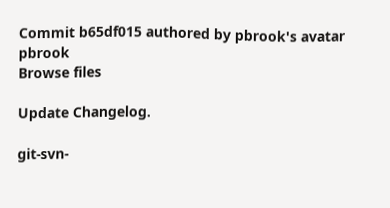Commit b65df015 authored by pbrook's avatar pbrook
Browse files

Update Changelog.

git-svn-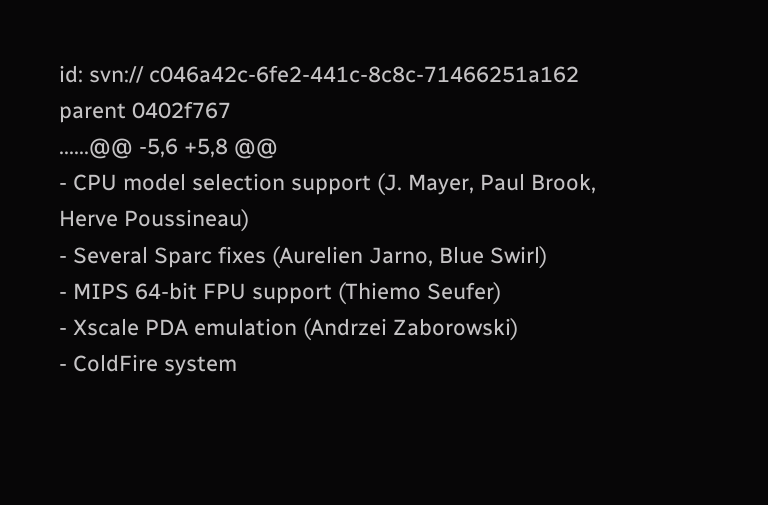id: svn:// c046a42c-6fe2-441c-8c8c-71466251a162
parent 0402f767
......@@ -5,6 +5,8 @@
- CPU model selection support (J. Mayer, Paul Brook, Herve Poussineau)
- Several Sparc fixes (Aurelien Jarno, Blue Swirl)
- MIPS 64-bit FPU support (Thiemo Seufer)
- Xscale PDA emulation (Andrzei Zaborowski)
- ColdFire system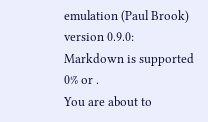emulation (Paul Brook)
version 0.9.0:
Markdown is supported
0% or .
You are about to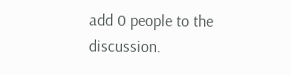add 0 people to the discussion.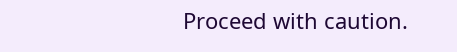Proceed with caution.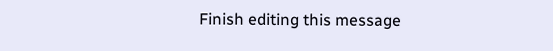Finish editing this message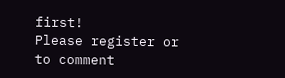first!
Please register or to comment